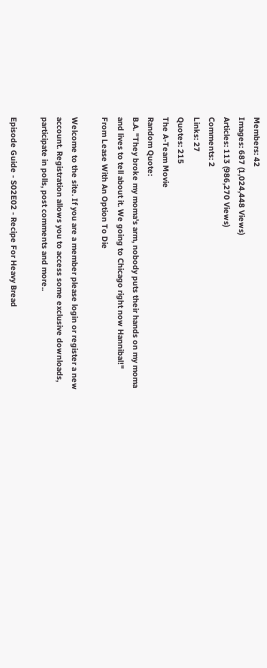Members: 42
Images: 687 (1,024,448 Views)
Articles: 113 (986,270 Views)
Comments: 2
Links: 27
Quotes: 215
The A-Team Movie
Random Quote:
B.A. "They broke my moma's arm, nobody puts their hands on my moma and lives to tell about it. We going to Chicago right now Hannibal!"
From Lease With An Option To Die

Welcome to the site. If you are a member please login or register a new account. Registration allows you to access some exclusive downloads, participate in polls, post comments and more..

Episode Guide - S02E02 - Recipe For Heavy Bread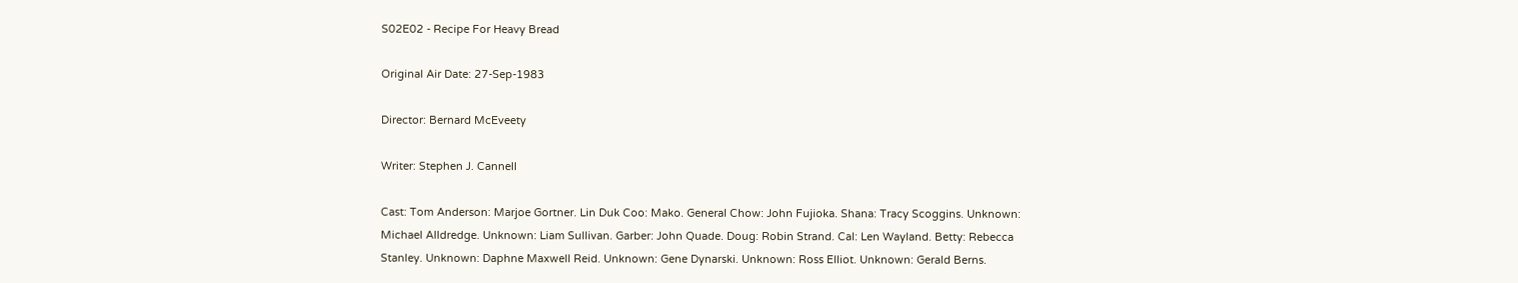S02E02 - Recipe For Heavy Bread

Original Air Date: 27-Sep-1983

Director: Bernard McEveety

Writer: Stephen J. Cannell

Cast: Tom Anderson: Marjoe Gortner. Lin Duk Coo: Mako. General Chow: John Fujioka. Shana: Tracy Scoggins. Unknown: Michael Alldredge. Unknown: Liam Sullivan. Garber: John Quade. Doug: Robin Strand. Cal: Len Wayland. Betty: Rebecca Stanley. Unknown: Daphne Maxwell Reid. Unknown: Gene Dynarski. Unknown: Ross Elliot. Unknown: Gerald Berns.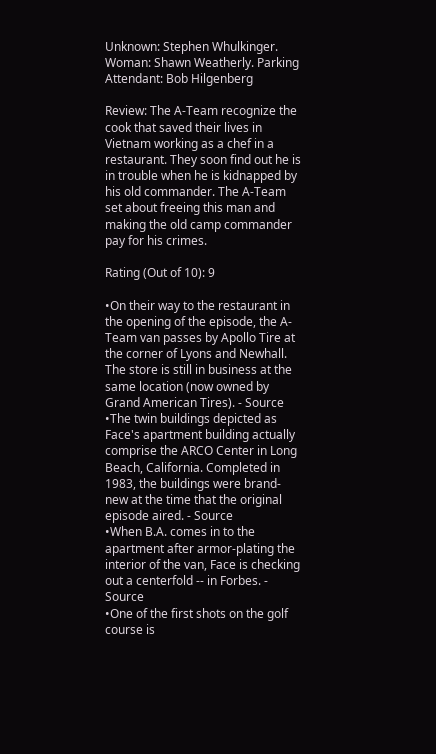Unknown: Stephen Whulkinger. Woman: Shawn Weatherly. Parking Attendant: Bob Hilgenberg

Review: The A-Team recognize the cook that saved their lives in Vietnam working as a chef in a restaurant. They soon find out he is in trouble when he is kidnapped by his old commander. The A-Team set about freeing this man and making the old camp commander pay for his crimes.

Rating (Out of 10): 9

•On their way to the restaurant in the opening of the episode, the A-Team van passes by Apollo Tire at the corner of Lyons and Newhall. The store is still in business at the same location (now owned by Grand American Tires). - Source
•The twin buildings depicted as Face's apartment building actually comprise the ARCO Center in Long Beach, California. Completed in 1983, the buildings were brand-new at the time that the original episode aired. - Source
•When B.A. comes in to the apartment after armor-plating the interior of the van, Face is checking out a centerfold -- in Forbes. - Source
•One of the first shots on the golf course is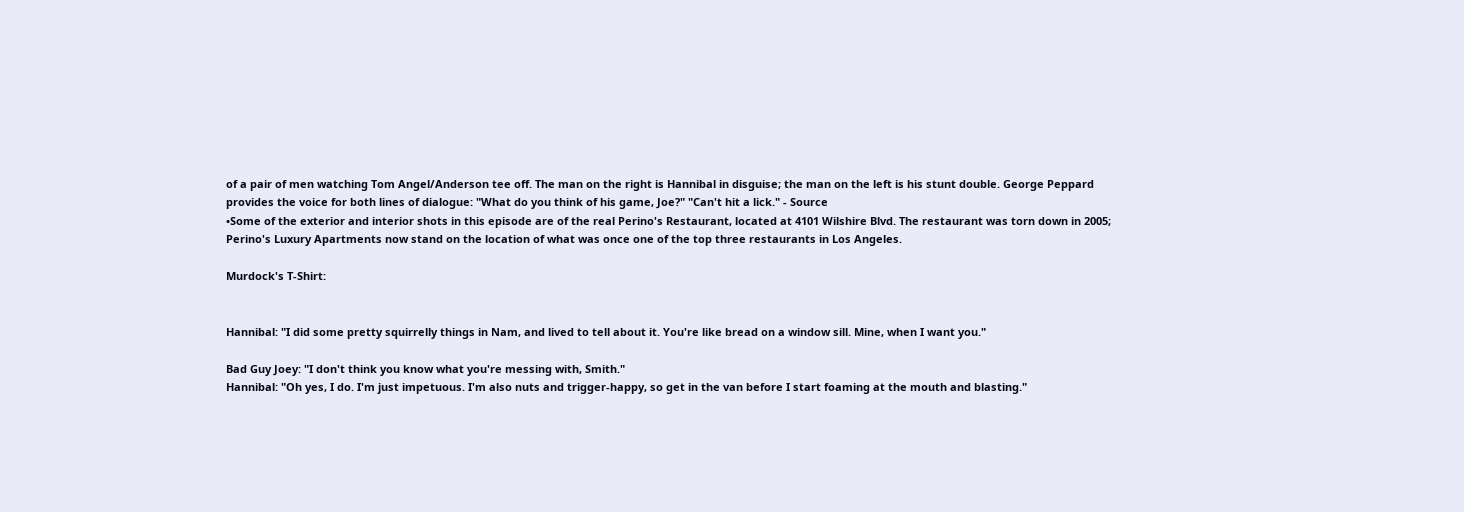of a pair of men watching Tom Angel/Anderson tee off. The man on the right is Hannibal in disguise; the man on the left is his stunt double. George Peppard provides the voice for both lines of dialogue: "What do you think of his game, Joe?" "Can't hit a lick." - Source
•Some of the exterior and interior shots in this episode are of the real Perino's Restaurant, located at 4101 Wilshire Blvd. The restaurant was torn down in 2005; Perino's Luxury Apartments now stand on the location of what was once one of the top three restaurants in Los Angeles.

Murdock's T-Shirt:


Hannibal: "I did some pretty squirrelly things in Nam, and lived to tell about it. You're like bread on a window sill. Mine, when I want you."

Bad Guy Joey: "I don't think you know what you're messing with, Smith."
Hannibal: "Oh yes, I do. I'm just impetuous. I'm also nuts and trigger-happy, so get in the van before I start foaming at the mouth and blasting."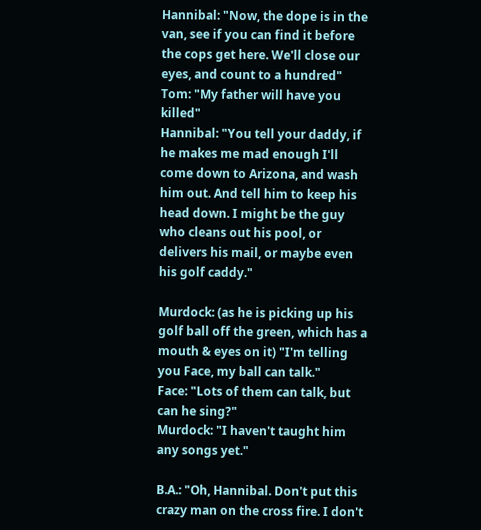Hannibal: "Now, the dope is in the van, see if you can find it before the cops get here. We'll close our eyes, and count to a hundred"
Tom: "My father will have you killed"
Hannibal: "You tell your daddy, if he makes me mad enough I'll come down to Arizona, and wash him out. And tell him to keep his head down. I might be the guy who cleans out his pool, or delivers his mail, or maybe even his golf caddy."

Murdock: (as he is picking up his golf ball off the green, which has a mouth & eyes on it) "I'm telling you Face, my ball can talk."
Face: "Lots of them can talk, but can he sing?"
Murdock: "I haven't taught him any songs yet."

B.A.: "Oh, Hannibal. Don't put this crazy man on the cross fire. I don't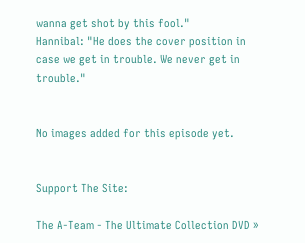wanna get shot by this fool."
Hannibal: "He does the cover position in case we get in trouble. We never get in trouble."


No images added for this episode yet.


Support The Site:

The A-Team - The Ultimate Collection DVD »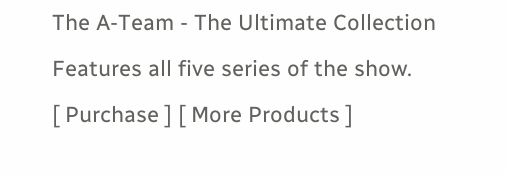The A-Team - The Ultimate Collection
Features all five series of the show.
[ Purchase ] [ More Products ]